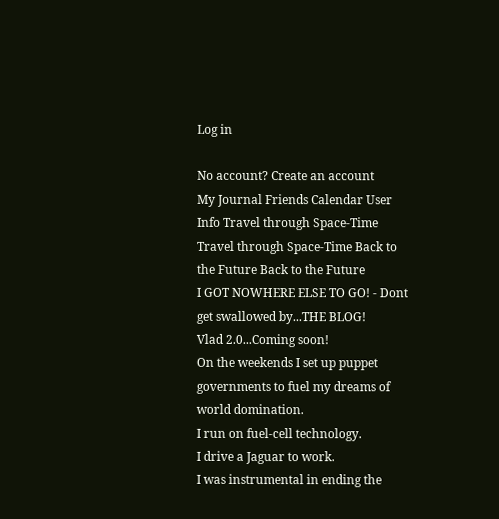Log in

No account? Create an account
My Journal Friends Calendar User Info Travel through Space-Time Travel through Space-Time Back to the Future Back to the Future
I GOT NOWHERE ELSE TO GO! - Dont get swallowed by...THE BLOG!
Vlad 2.0...Coming soon!
On the weekends I set up puppet governments to fuel my dreams of world domination.
I run on fuel-cell technology.
I drive a Jaguar to work.
I was instrumental in ending the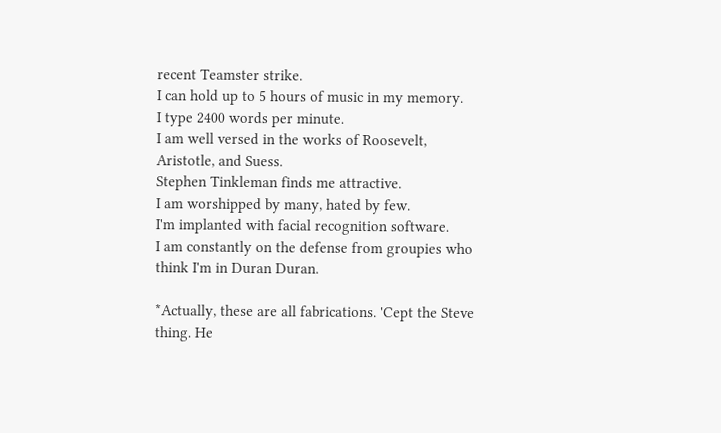recent Teamster strike.
I can hold up to 5 hours of music in my memory.
I type 2400 words per minute.
I am well versed in the works of Roosevelt, Aristotle, and Suess.
Stephen Tinkleman finds me attractive.
I am worshipped by many, hated by few.
I'm implanted with facial recognition software.
I am constantly on the defense from groupies who think I'm in Duran Duran.

*Actually, these are all fabrications. 'Cept the Steve thing. He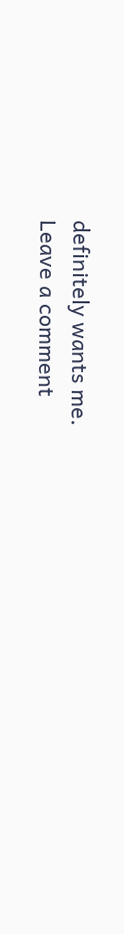definitely wants me.
Leave a comment